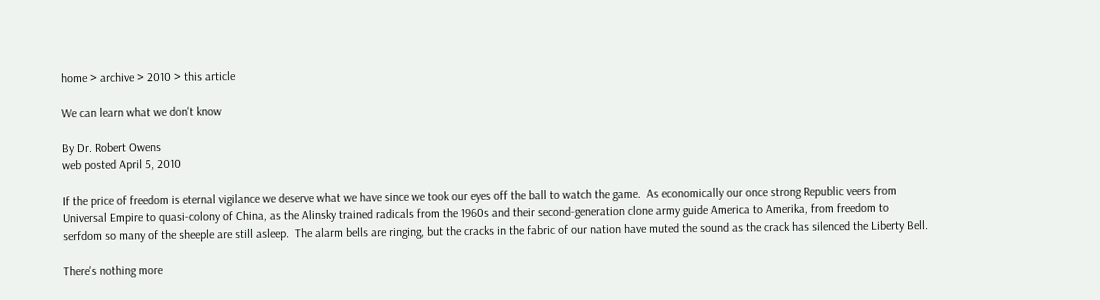home > archive > 2010 > this article

We can learn what we don't know

By Dr. Robert Owens
web posted April 5, 2010

If the price of freedom is eternal vigilance we deserve what we have since we took our eyes off the ball to watch the game.  As economically our once strong Republic veers from Universal Empire to quasi-colony of China, as the Alinsky trained radicals from the 1960s and their second-generation clone army guide America to Amerika, from freedom to serfdom so many of the sheeple are still asleep.  The alarm bells are ringing, but the cracks in the fabric of our nation have muted the sound as the crack has silenced the Liberty Bell.

There's nothing more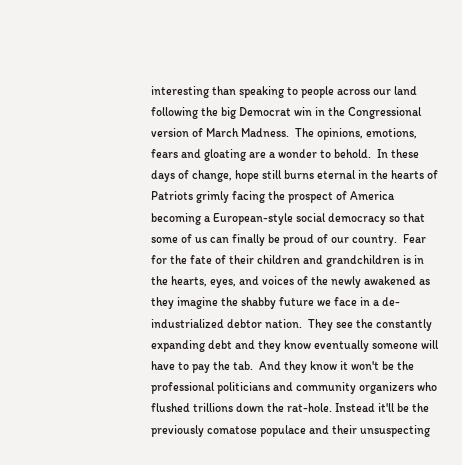interesting than speaking to people across our land following the big Democrat win in the Congressional version of March Madness.  The opinions, emotions, fears and gloating are a wonder to behold.  In these days of change, hope still burns eternal in the hearts of Patriots grimly facing the prospect of America becoming a European-style social democracy so that some of us can finally be proud of our country.  Fear for the fate of their children and grandchildren is in the hearts, eyes, and voices of the newly awakened as they imagine the shabby future we face in a de-industrialized debtor nation.  They see the constantly expanding debt and they know eventually someone will have to pay the tab.  And they know it won't be the professional politicians and community organizers who flushed trillions down the rat-hole. Instead it'll be the previously comatose populace and their unsuspecting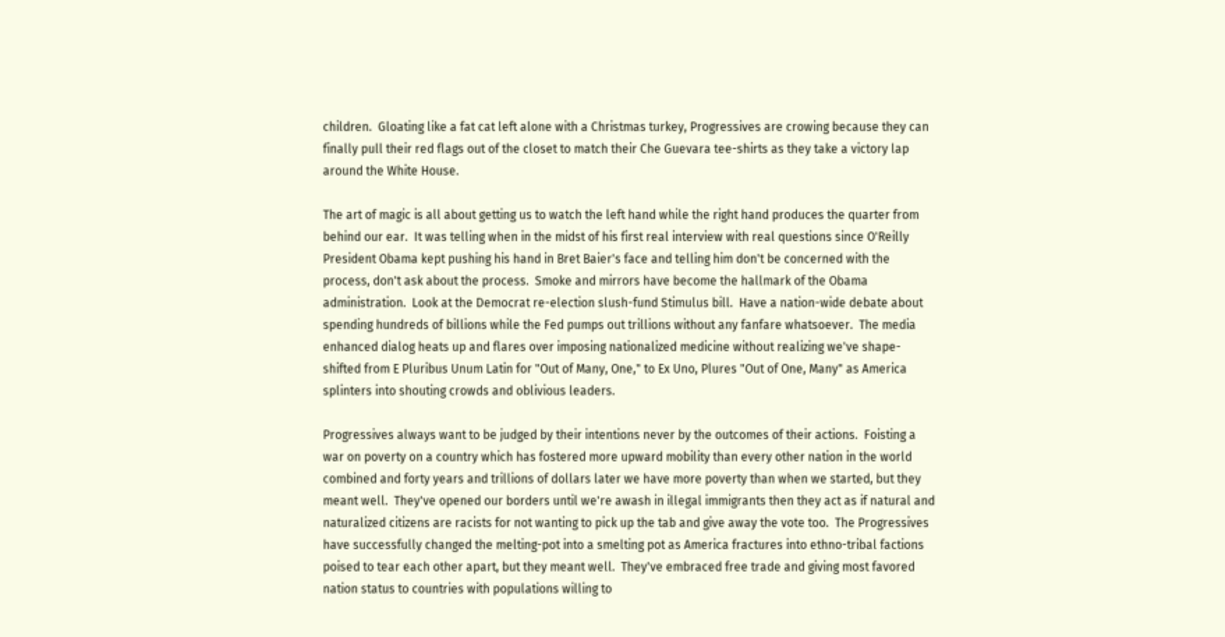children.  Gloating like a fat cat left alone with a Christmas turkey, Progressives are crowing because they can finally pull their red flags out of the closet to match their Che Guevara tee-shirts as they take a victory lap around the White House.

The art of magic is all about getting us to watch the left hand while the right hand produces the quarter from behind our ear.  It was telling when in the midst of his first real interview with real questions since O'Reilly President Obama kept pushing his hand in Bret Baier's face and telling him don't be concerned with the process, don't ask about the process.  Smoke and mirrors have become the hallmark of the Obama administration.  Look at the Democrat re-election slush-fund Stimulus bill.  Have a nation-wide debate about spending hundreds of billions while the Fed pumps out trillions without any fanfare whatsoever.  The media enhanced dialog heats up and flares over imposing nationalized medicine without realizing we've shape-shifted from E Pluribus Unum Latin for "Out of Many, One," to Ex Uno, Plures "Out of One, Many" as America splinters into shouting crowds and oblivious leaders.

Progressives always want to be judged by their intentions never by the outcomes of their actions.  Foisting a war on poverty on a country which has fostered more upward mobility than every other nation in the world combined and forty years and trillions of dollars later we have more poverty than when we started, but they meant well.  They've opened our borders until we're awash in illegal immigrants then they act as if natural and naturalized citizens are racists for not wanting to pick up the tab and give away the vote too.  The Progressives have successfully changed the melting-pot into a smelting pot as America fractures into ethno-tribal factions poised to tear each other apart, but they meant well.  They've embraced free trade and giving most favored nation status to countries with populations willing to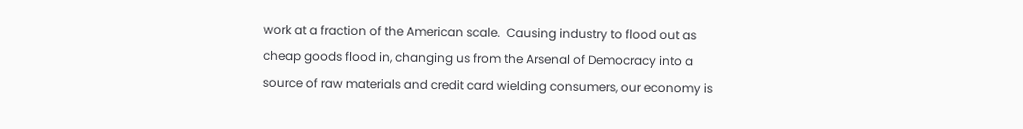work at a fraction of the American scale.  Causing industry to flood out as cheap goods flood in, changing us from the Arsenal of Democracy into a source of raw materials and credit card wielding consumers, our economy is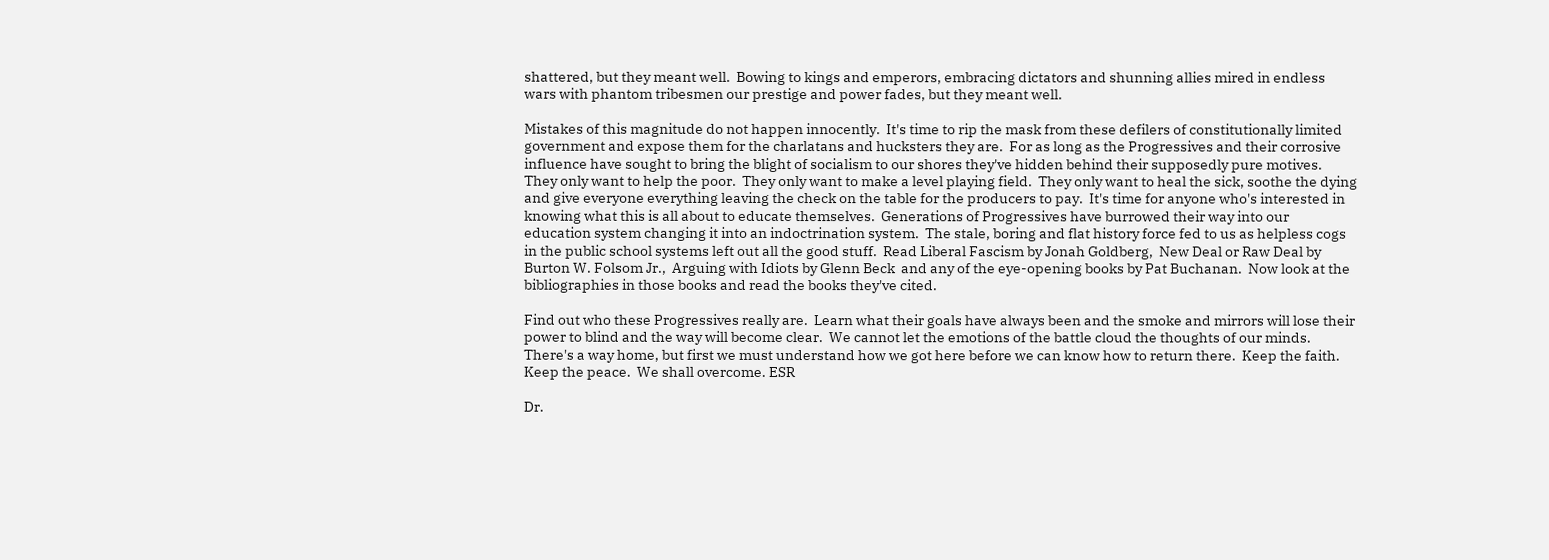shattered, but they meant well.  Bowing to kings and emperors, embracing dictators and shunning allies mired in endless wars with phantom tribesmen our prestige and power fades, but they meant well.

Mistakes of this magnitude do not happen innocently.  It's time to rip the mask from these defilers of constitutionally limited government and expose them for the charlatans and hucksters they are.  For as long as the Progressives and their corrosive influence have sought to bring the blight of socialism to our shores they've hidden behind their supposedly pure motives.  They only want to help the poor.  They only want to make a level playing field.  They only want to heal the sick, soothe the dying and give everyone everything leaving the check on the table for the producers to pay.  It's time for anyone who's interested in knowing what this is all about to educate themselves.  Generations of Progressives have burrowed their way into our education system changing it into an indoctrination system.  The stale, boring and flat history force fed to us as helpless cogs in the public school systems left out all the good stuff.  Read Liberal Fascism by Jonah Goldberg,  New Deal or Raw Deal by Burton W. Folsom Jr.,  Arguing with Idiots by Glenn Beck  and any of the eye-opening books by Pat Buchanan.  Now look at the bibliographies in those books and read the books they've cited.

Find out who these Progressives really are.  Learn what their goals have always been and the smoke and mirrors will lose their power to blind and the way will become clear.  We cannot let the emotions of the battle cloud the thoughts of our minds.  There's a way home, but first we must understand how we got here before we can know how to return there.  Keep the faith.  Keep the peace.  We shall overcome. ESR

Dr.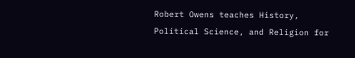Robert Owens teaches History, Political Science, and Religion for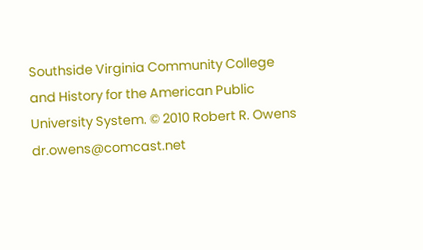Southside Virginia Community College and History for the American Public University System. © 2010 Robert R. Owens dr.owens@comcast.net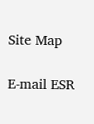Site Map

E-mail ESR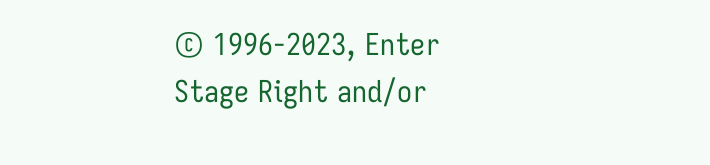© 1996-2023, Enter Stage Right and/or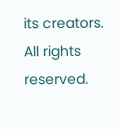its creators. All rights reserved.